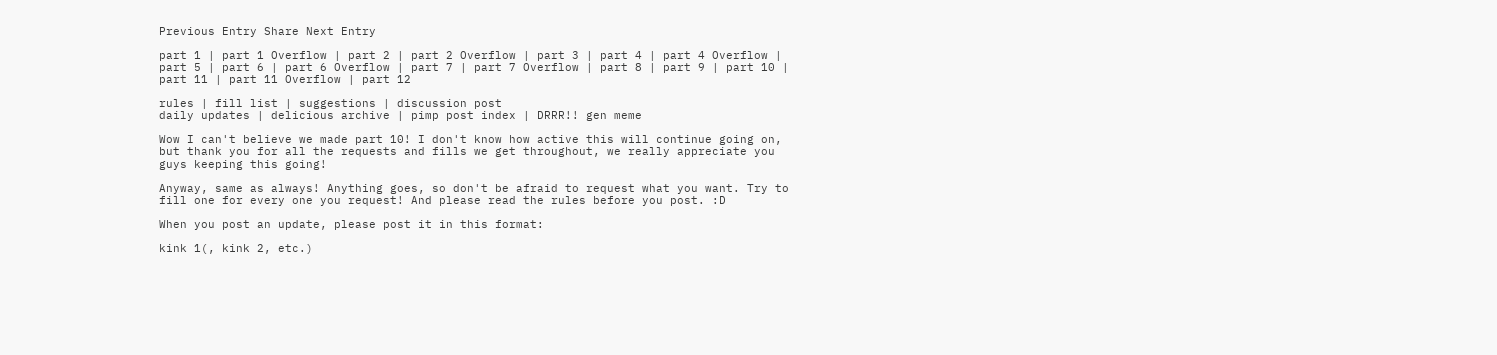Previous Entry Share Next Entry

part 1 | part 1 Overflow | part 2 | part 2 Overflow | part 3 | part 4 | part 4 Overflow | part 5 | part 6 | part 6 Overflow | part 7 | part 7 Overflow | part 8 | part 9 | part 10 | part 11 | part 11 Overflow | part 12

rules | fill list | suggestions | discussion post
daily updates | delicious archive | pimp post index | DRRR!! gen meme

Wow I can't believe we made part 10! I don't know how active this will continue going on, but thank you for all the requests and fills we get throughout, we really appreciate you guys keeping this going!

Anyway, same as always! Anything goes, so don't be afraid to request what you want. Try to fill one for every one you request! And please read the rules before you post. :D

When you post an update, please post it in this format:

kink 1(, kink 2, etc.)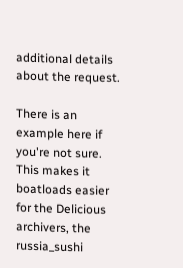additional details about the request.

There is an example here if you're not sure. This makes it boatloads easier for the Delicious archivers, the russia_sushi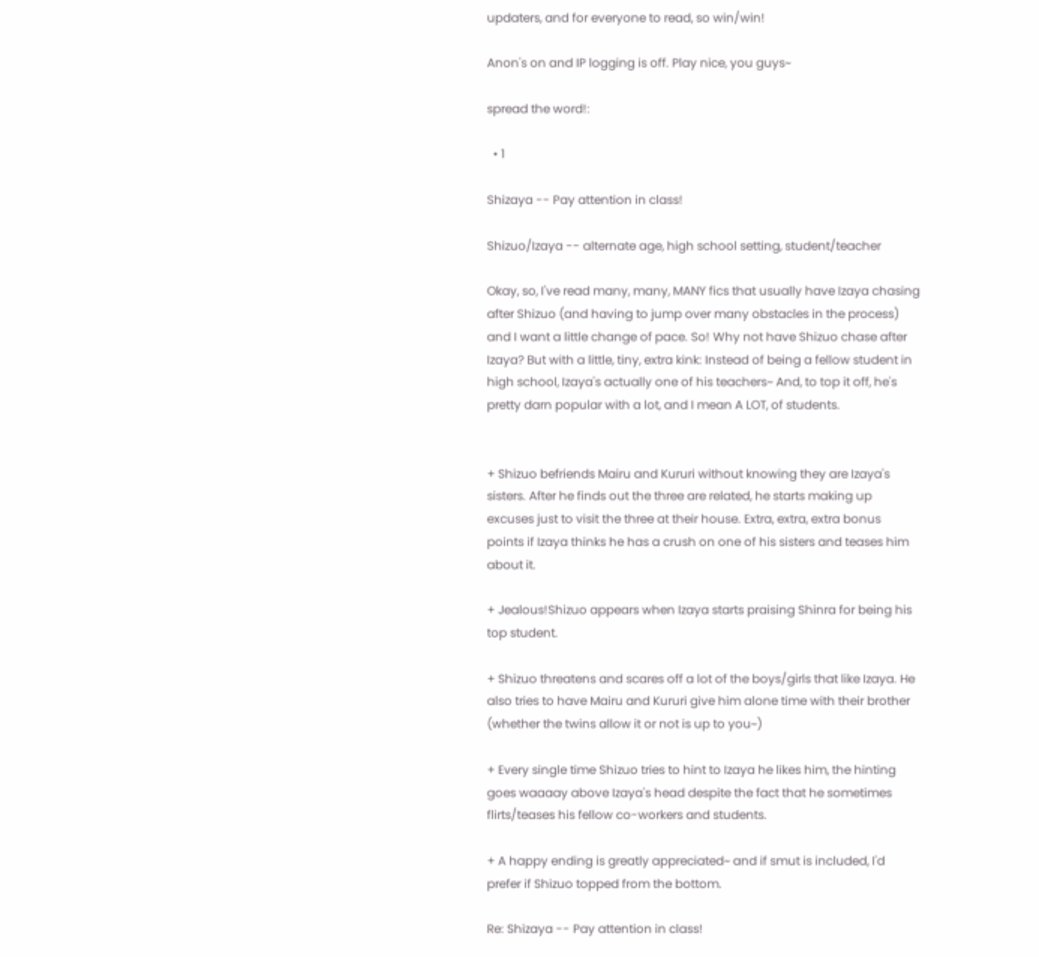updaters, and for everyone to read, so win/win!

Anon's on and IP logging is off. Play nice, you guys~

spread the word!:

  • 1

Shizaya -- Pay attention in class!

Shizuo/Izaya -- alternate age, high school setting, student/teacher

Okay, so, I've read many, many, MANY fics that usually have Izaya chasing after Shizuo (and having to jump over many obstacles in the process) and I want a little change of pace. So! Why not have Shizuo chase after Izaya? But with a little, tiny, extra kink: Instead of being a fellow student in high school, Izaya's actually one of his teachers~ And, to top it off, he's pretty darn popular with a lot, and I mean A LOT, of students.


+ Shizuo befriends Mairu and Kururi without knowing they are Izaya's sisters. After he finds out the three are related, he starts making up excuses just to visit the three at their house. Extra, extra, extra bonus points if Izaya thinks he has a crush on one of his sisters and teases him about it.

+ Jealous!Shizuo appears when Izaya starts praising Shinra for being his top student.

+ Shizuo threatens and scares off a lot of the boys/girls that like Izaya. He also tries to have Mairu and Kururi give him alone time with their brother (whether the twins allow it or not is up to you~)

+ Every single time Shizuo tries to hint to Izaya he likes him, the hinting goes waaaay above Izaya's head despite the fact that he sometimes flirts/teases his fellow co-workers and students.

+ A happy ending is greatly appreciated~ and if smut is included, I'd prefer if Shizuo topped from the bottom.

Re: Shizaya -- Pay attention in class!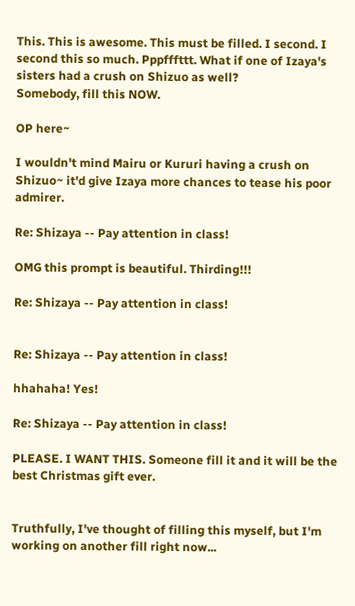This. This is awesome. This must be filled. I second. I second this so much. Pppfffttt. What if one of Izaya's sisters had a crush on Shizuo as well?
Somebody, fill this NOW.

OP here~

I wouldn't mind Mairu or Kururi having a crush on Shizuo~ it'd give Izaya more chances to tease his poor admirer.

Re: Shizaya -- Pay attention in class!

OMG this prompt is beautiful. Thirding!!!

Re: Shizaya -- Pay attention in class!


Re: Shizaya -- Pay attention in class!

hhahaha! Yes!

Re: Shizaya -- Pay attention in class!

PLEASE. I WANT THIS. Someone fill it and it will be the best Christmas gift ever.


Truthfully, I've thought of filling this myself, but I'm working on another fill right now...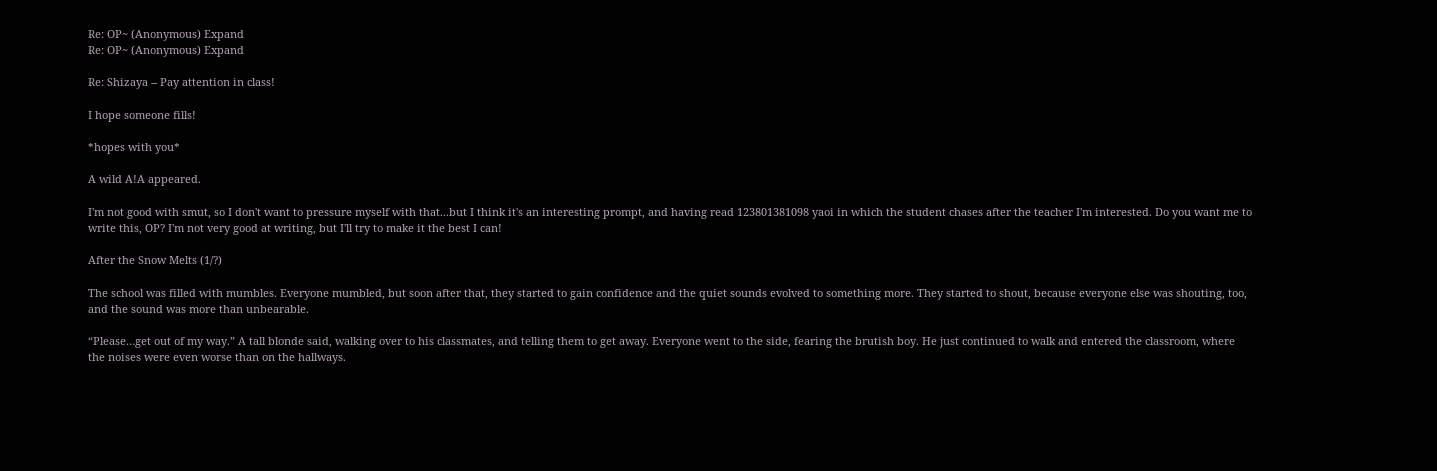Re: OP~ (Anonymous) Expand
Re: OP~ (Anonymous) Expand

Re: Shizaya -- Pay attention in class!

I hope someone fills!

*hopes with you*

A wild A!A appeared.

I'm not good with smut, so I don't want to pressure myself with that...but I think it's an interesting prompt, and having read 123801381098 yaoi in which the student chases after the teacher I'm interested. Do you want me to write this, OP? I'm not very good at writing, but I'll try to make it the best I can!

After the Snow Melts (1/?)

The school was filled with mumbles. Everyone mumbled, but soon after that, they started to gain confidence and the quiet sounds evolved to something more. They started to shout, because everyone else was shouting, too, and the sound was more than unbearable.

“Please…get out of my way.” A tall blonde said, walking over to his classmates, and telling them to get away. Everyone went to the side, fearing the brutish boy. He just continued to walk and entered the classroom, where the noises were even worse than on the hallways.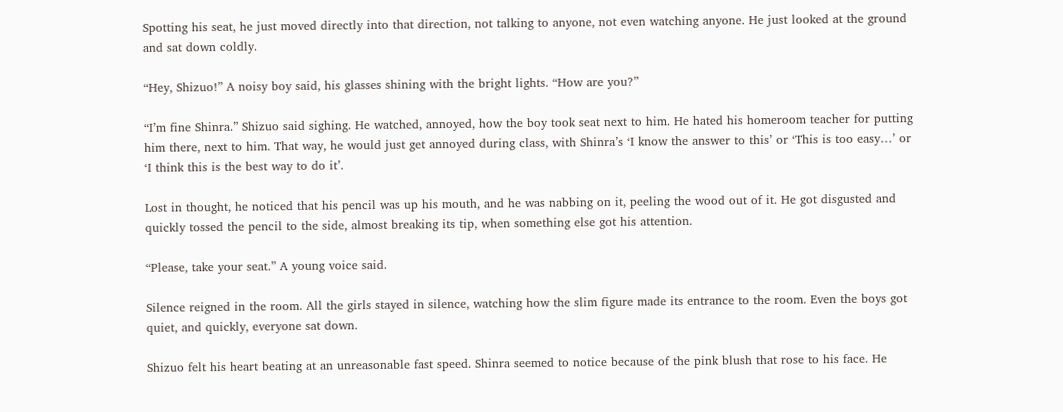Spotting his seat, he just moved directly into that direction, not talking to anyone, not even watching anyone. He just looked at the ground and sat down coldly.

“Hey, Shizuo!” A noisy boy said, his glasses shining with the bright lights. “How are you?”

“I’m fine Shinra.” Shizuo said sighing. He watched, annoyed, how the boy took seat next to him. He hated his homeroom teacher for putting him there, next to him. That way, he would just get annoyed during class, with Shinra’s ‘I know the answer to this’ or ‘This is too easy…’ or ‘I think this is the best way to do it’.

Lost in thought, he noticed that his pencil was up his mouth, and he was nabbing on it, peeling the wood out of it. He got disgusted and quickly tossed the pencil to the side, almost breaking its tip, when something else got his attention.

“Please, take your seat.” A young voice said.

Silence reigned in the room. All the girls stayed in silence, watching how the slim figure made its entrance to the room. Even the boys got quiet, and quickly, everyone sat down.

Shizuo felt his heart beating at an unreasonable fast speed. Shinra seemed to notice because of the pink blush that rose to his face. He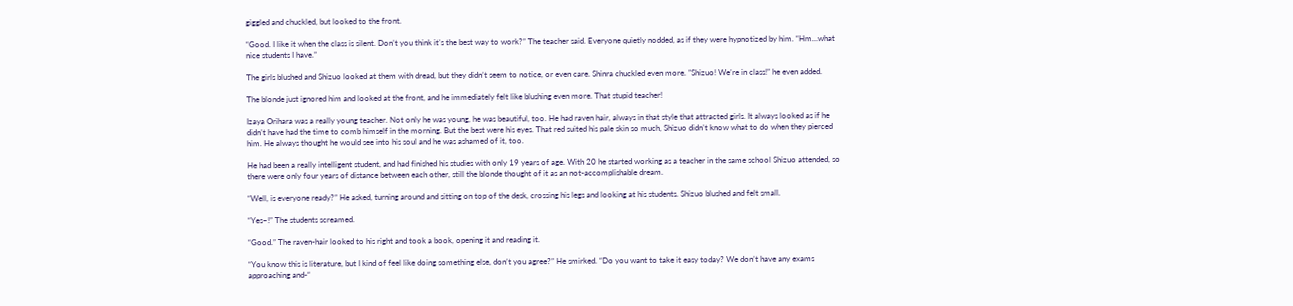giggled and chuckled, but looked to the front.

“Good. I like it when the class is silent. Don’t you think it’s the best way to work?” The teacher said. Everyone quietly nodded, as if they were hypnotized by him. “Hm…what nice students I have.”

The girls blushed and Shizuo looked at them with dread, but they didn’t seem to notice, or even care. Shinra chuckled even more. ”Shizuo! We’re in class!” he even added.

The blonde just ignored him and looked at the front, and he immediately felt like blushing even more. That stupid teacher!

Izaya Orihara was a really young teacher. Not only he was young, he was beautiful, too. He had raven hair, always in that style that attracted girls. It always looked as if he didn’t have had the time to comb himself in the morning. But the best were his eyes. That red suited his pale skin so much, Shizuo didn’t know what to do when they pierced him. He always thought he would see into his soul and he was ashamed of it, too.

He had been a really intelligent student, and had finished his studies with only 19 years of age. With 20 he started working as a teacher in the same school Shizuo attended, so there were only four years of distance between each other, still the blonde thought of it as an not-accomplishable dream.

“Well, is everyone ready?” He asked, turning around and sitting on top of the desk, crossing his legs and looking at his students. Shizuo blushed and felt small.

“Yes~!” The students screamed.

“Good.” The raven-hair looked to his right and took a book, opening it and reading it.

“You know this is literature, but I kind of feel like doing something else, don’t you agree?” He smirked. “Do you want to take it easy today? We don’t have any exams approaching and-“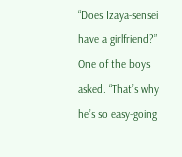“Does Izaya-sensei have a girlfriend?” One of the boys asked. “That’s why he’s so easy-going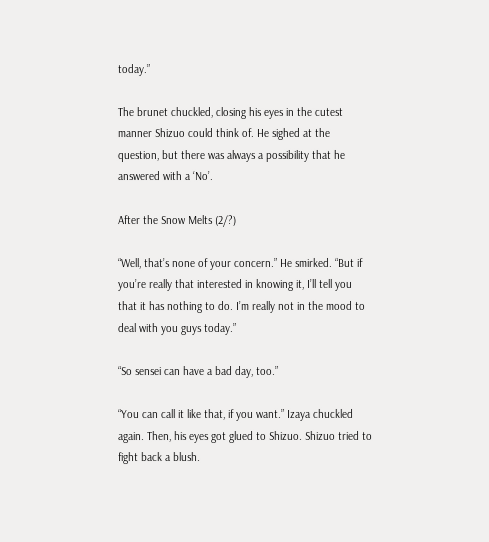today.”

The brunet chuckled, closing his eyes in the cutest manner Shizuo could think of. He sighed at the question, but there was always a possibility that he answered with a ‘No’.

After the Snow Melts (2/?)

“Well, that’s none of your concern.” He smirked. “But if you’re really that interested in knowing it, I’ll tell you that it has nothing to do. I’m really not in the mood to deal with you guys today.”

“So sensei can have a bad day, too.”

“You can call it like that, if you want.” Izaya chuckled again. Then, his eyes got glued to Shizuo. Shizuo tried to fight back a blush.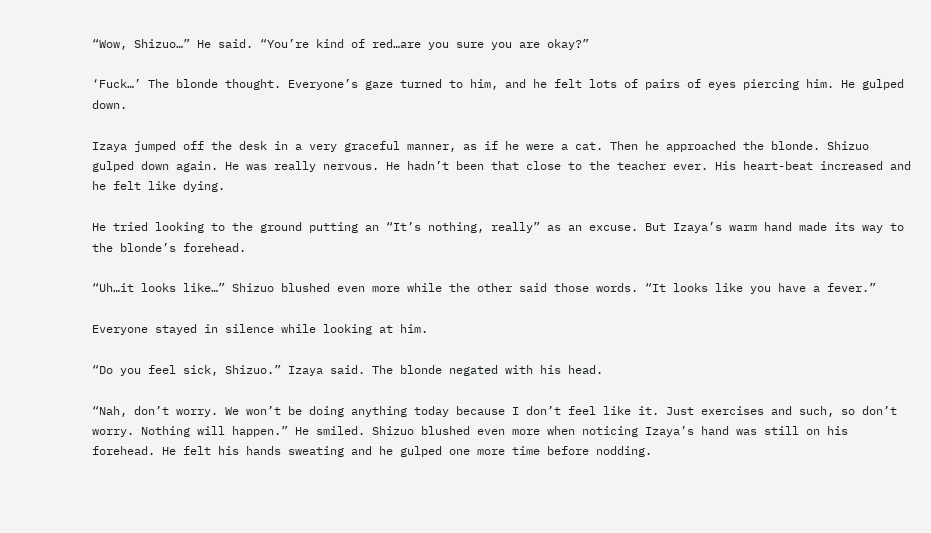“Wow, Shizuo…” He said. “You’re kind of red…are you sure you are okay?”

‘Fuck…’ The blonde thought. Everyone’s gaze turned to him, and he felt lots of pairs of eyes piercing him. He gulped down.

Izaya jumped off the desk in a very graceful manner, as if he were a cat. Then he approached the blonde. Shizuo gulped down again. He was really nervous. He hadn’t been that close to the teacher ever. His heart-beat increased and he felt like dying.

He tried looking to the ground putting an “It’s nothing, really” as an excuse. But Izaya’s warm hand made its way to the blonde’s forehead.

“Uh…it looks like…” Shizuo blushed even more while the other said those words. “It looks like you have a fever.”

Everyone stayed in silence while looking at him.

“Do you feel sick, Shizuo.” Izaya said. The blonde negated with his head.

“Nah, don’t worry. We won’t be doing anything today because I don’t feel like it. Just exercises and such, so don’t worry. Nothing will happen.” He smiled. Shizuo blushed even more when noticing Izaya’s hand was still on his forehead. He felt his hands sweating and he gulped one more time before nodding.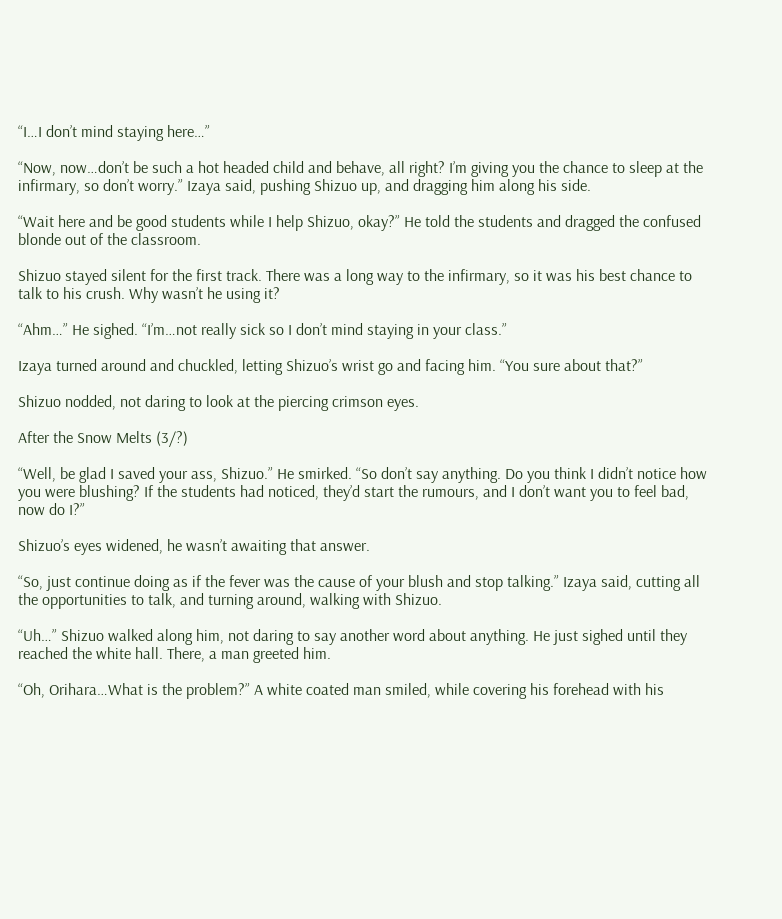“I…I don’t mind staying here…”

“Now, now…don’t be such a hot headed child and behave, all right? I’m giving you the chance to sleep at the infirmary, so don’t worry.” Izaya said, pushing Shizuo up, and dragging him along his side.

“Wait here and be good students while I help Shizuo, okay?” He told the students and dragged the confused blonde out of the classroom.

Shizuo stayed silent for the first track. There was a long way to the infirmary, so it was his best chance to talk to his crush. Why wasn’t he using it?

“Ahm…” He sighed. “I’m…not really sick so I don’t mind staying in your class.”

Izaya turned around and chuckled, letting Shizuo’s wrist go and facing him. “You sure about that?”

Shizuo nodded, not daring to look at the piercing crimson eyes.

After the Snow Melts (3/?)

“Well, be glad I saved your ass, Shizuo.” He smirked. “So don’t say anything. Do you think I didn’t notice how you were blushing? If the students had noticed, they’d start the rumours, and I don’t want you to feel bad, now do I?”

Shizuo’s eyes widened, he wasn’t awaiting that answer.

“So, just continue doing as if the fever was the cause of your blush and stop talking.” Izaya said, cutting all the opportunities to talk, and turning around, walking with Shizuo.

“Uh…” Shizuo walked along him, not daring to say another word about anything. He just sighed until they reached the white hall. There, a man greeted him.

“Oh, Orihara…What is the problem?” A white coated man smiled, while covering his forehead with his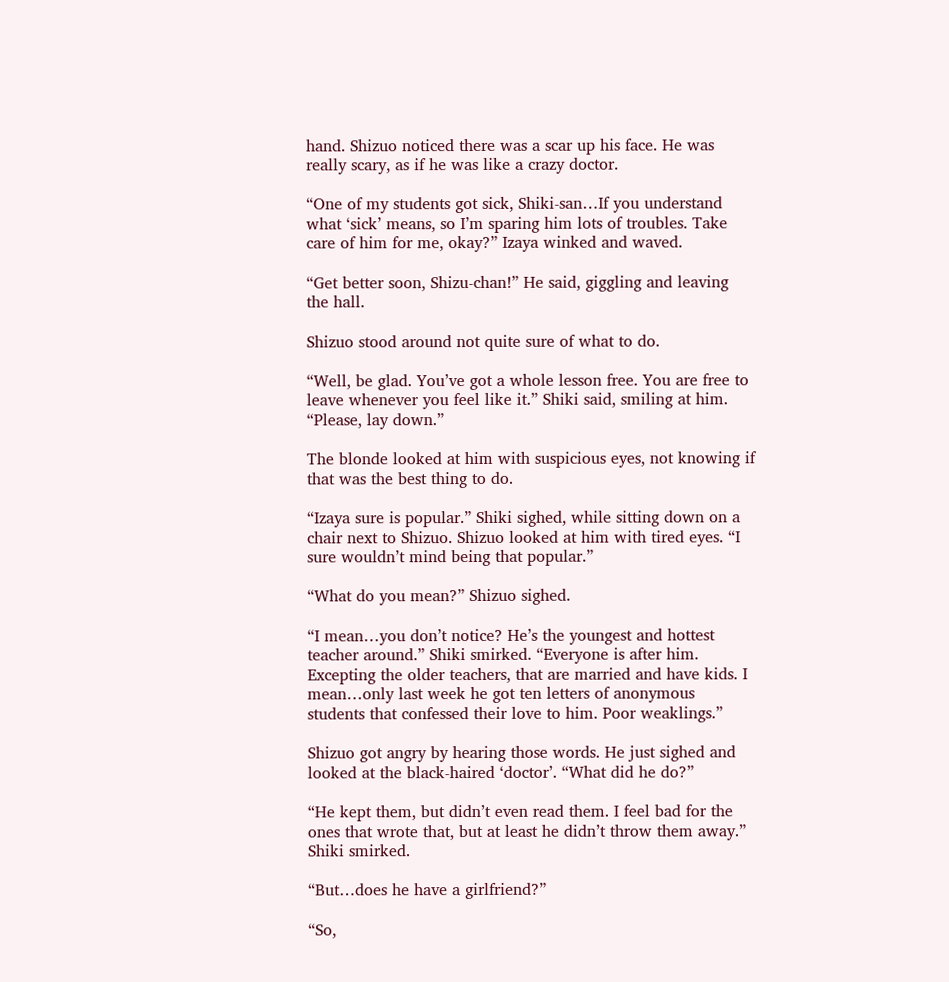hand. Shizuo noticed there was a scar up his face. He was really scary, as if he was like a crazy doctor.

“One of my students got sick, Shiki-san…If you understand what ‘sick’ means, so I’m sparing him lots of troubles. Take care of him for me, okay?” Izaya winked and waved.

“Get better soon, Shizu-chan!” He said, giggling and leaving the hall.

Shizuo stood around not quite sure of what to do.

“Well, be glad. You’ve got a whole lesson free. You are free to leave whenever you feel like it.” Shiki said, smiling at him. “Please, lay down.”

The blonde looked at him with suspicious eyes, not knowing if that was the best thing to do.

“Izaya sure is popular.” Shiki sighed, while sitting down on a chair next to Shizuo. Shizuo looked at him with tired eyes. “I sure wouldn’t mind being that popular.”

“What do you mean?” Shizuo sighed.

“I mean…you don’t notice? He’s the youngest and hottest teacher around.” Shiki smirked. “Everyone is after him. Excepting the older teachers, that are married and have kids. I mean…only last week he got ten letters of anonymous students that confessed their love to him. Poor weaklings.”

Shizuo got angry by hearing those words. He just sighed and looked at the black-haired ‘doctor’. “What did he do?”

“He kept them, but didn’t even read them. I feel bad for the ones that wrote that, but at least he didn’t throw them away.” Shiki smirked.

“But…does he have a girlfriend?”

“So,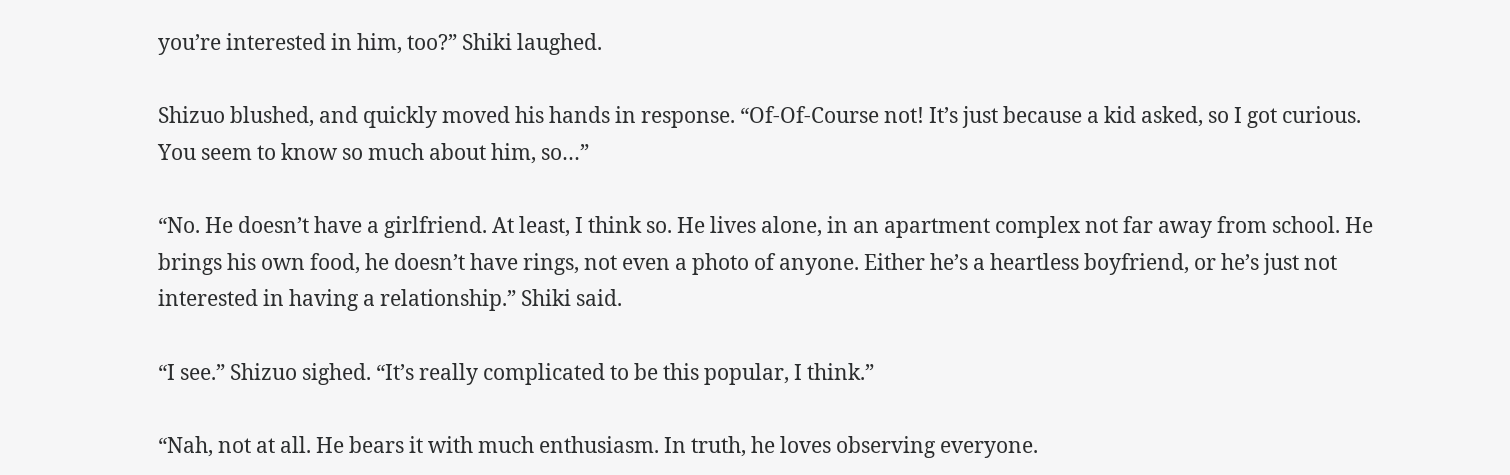you’re interested in him, too?” Shiki laughed.

Shizuo blushed, and quickly moved his hands in response. “Of-Of-Course not! It’s just because a kid asked, so I got curious. You seem to know so much about him, so…”

“No. He doesn’t have a girlfriend. At least, I think so. He lives alone, in an apartment complex not far away from school. He brings his own food, he doesn’t have rings, not even a photo of anyone. Either he’s a heartless boyfriend, or he’s just not interested in having a relationship.” Shiki said.

“I see.” Shizuo sighed. “It’s really complicated to be this popular, I think.”

“Nah, not at all. He bears it with much enthusiasm. In truth, he loves observing everyone.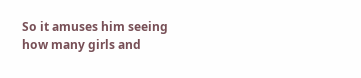So it amuses him seeing how many girls and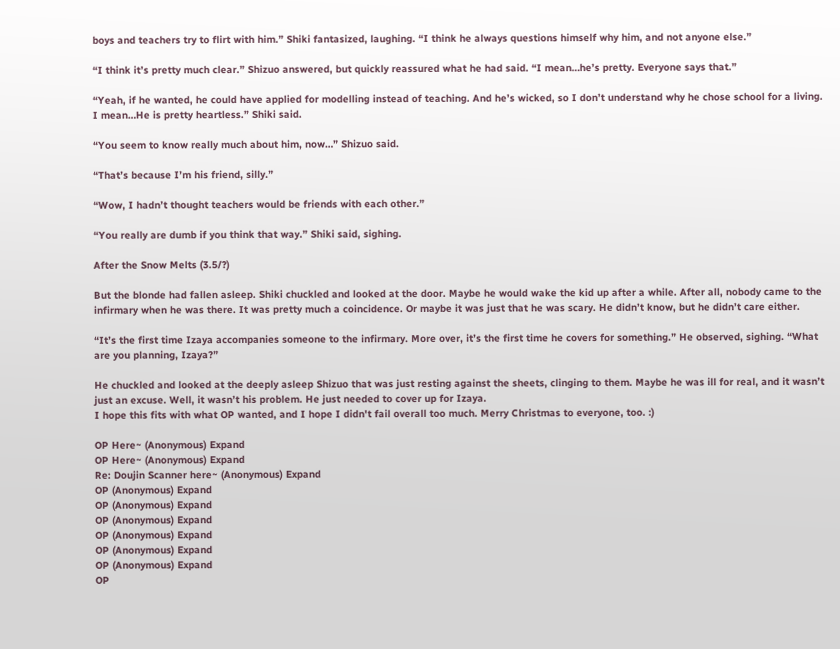boys and teachers try to flirt with him.” Shiki fantasized, laughing. “I think he always questions himself why him, and not anyone else.”

“I think it’s pretty much clear.” Shizuo answered, but quickly reassured what he had said. “I mean…he’s pretty. Everyone says that.”

“Yeah, if he wanted, he could have applied for modelling instead of teaching. And he’s wicked, so I don’t understand why he chose school for a living. I mean…He is pretty heartless.” Shiki said.

“You seem to know really much about him, now…” Shizuo said.

“That’s because I’m his friend, silly.”

“Wow, I hadn’t thought teachers would be friends with each other.”

“You really are dumb if you think that way.” Shiki said, sighing.

After the Snow Melts (3.5/?)

But the blonde had fallen asleep. Shiki chuckled and looked at the door. Maybe he would wake the kid up after a while. After all, nobody came to the infirmary when he was there. It was pretty much a coincidence. Or maybe it was just that he was scary. He didn’t know, but he didn’t care either.

“It’s the first time Izaya accompanies someone to the infirmary. More over, it’s the first time he covers for something.” He observed, sighing. “What are you planning, Izaya?”

He chuckled and looked at the deeply asleep Shizuo that was just resting against the sheets, clinging to them. Maybe he was ill for real, and it wasn’t just an excuse. Well, it wasn’t his problem. He just needed to cover up for Izaya.
I hope this fits with what OP wanted, and I hope I didn't fail overall too much. Merry Christmas to everyone, too. :)

OP Here~ (Anonymous) Expand
OP Here~ (Anonymous) Expand
Re: Doujin Scanner here~ (Anonymous) Expand
OP (Anonymous) Expand
OP (Anonymous) Expand
OP (Anonymous) Expand
OP (Anonymous) Expand
OP (Anonymous) Expand
OP (Anonymous) Expand
OP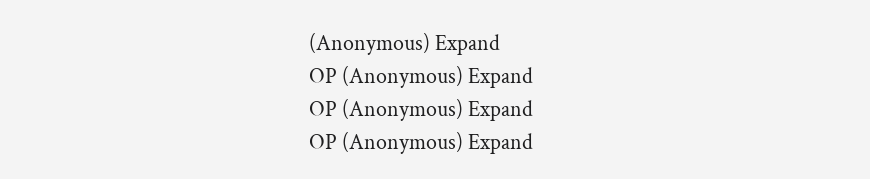(Anonymous) Expand
OP (Anonymous) Expand
OP (Anonymous) Expand
OP (Anonymous) Expand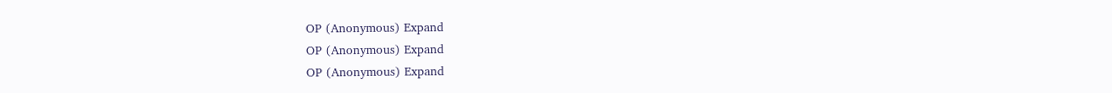OP (Anonymous) Expand
OP (Anonymous) Expand
OP (Anonymous) Expand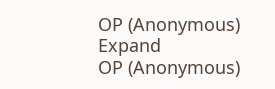OP (Anonymous) Expand
OP (Anonymous)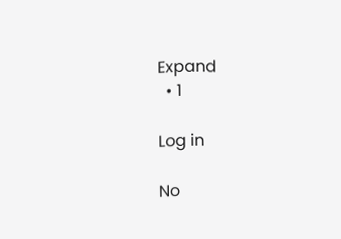Expand
  • 1

Log in

No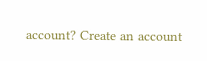account? Create an account